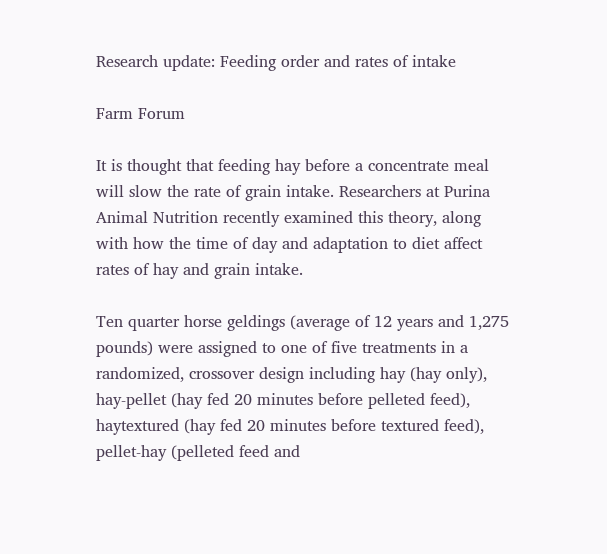Research update: Feeding order and rates of intake

Farm Forum

It is thought that feeding hay before a concentrate meal will slow the rate of grain intake. Researchers at Purina Animal Nutrition recently examined this theory, along with how the time of day and adaptation to diet affect rates of hay and grain intake.

Ten quarter horse geldings (average of 12 years and 1,275 pounds) were assigned to one of five treatments in a randomized, crossover design including hay (hay only), hay‐pellet (hay fed 20 minutes before pelleted feed), haytextured (hay fed 20 minutes before textured feed), pellet‐hay (pelleted feed and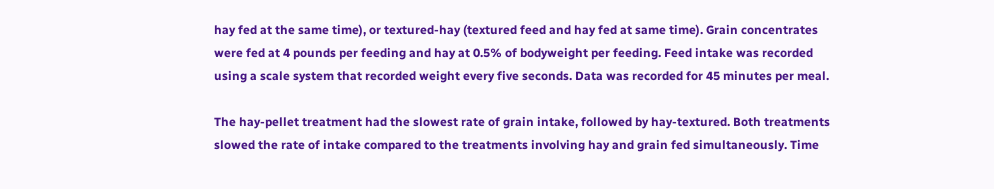hay fed at the same time), or textured‐hay (textured feed and hay fed at same time). Grain concentrates were fed at 4 pounds per feeding and hay at 0.5% of bodyweight per feeding. Feed intake was recorded using a scale system that recorded weight every five seconds. Data was recorded for 45 minutes per meal.

The hay‐pellet treatment had the slowest rate of grain intake, followed by hay‐textured. Both treatments slowed the rate of intake compared to the treatments involving hay and grain fed simultaneously. Time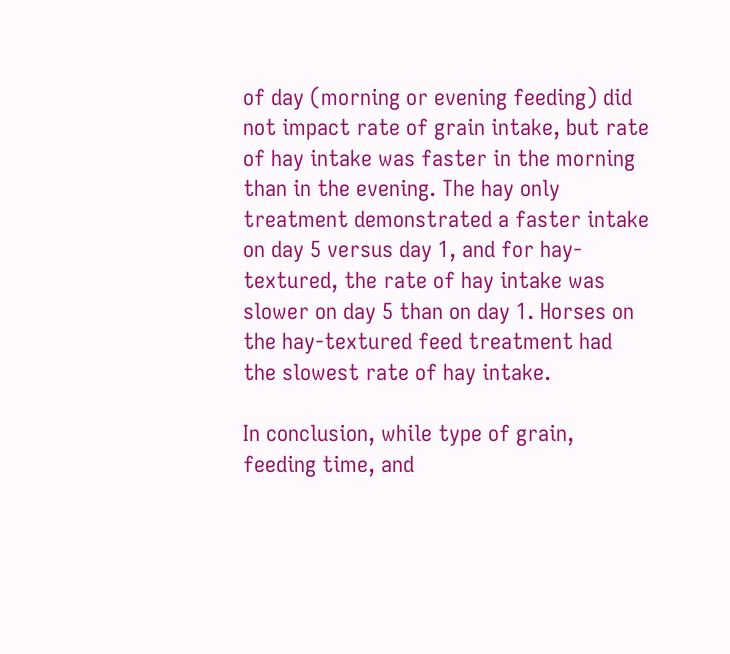of day (morning or evening feeding) did not impact rate of grain intake, but rate of hay intake was faster in the morning than in the evening. The hay only treatment demonstrated a faster intake on day 5 versus day 1, and for hay‐textured, the rate of hay intake was slower on day 5 than on day 1. Horses on the hay‐textured feed treatment had the slowest rate of hay intake.

In conclusion, while type of grain, feeding time, and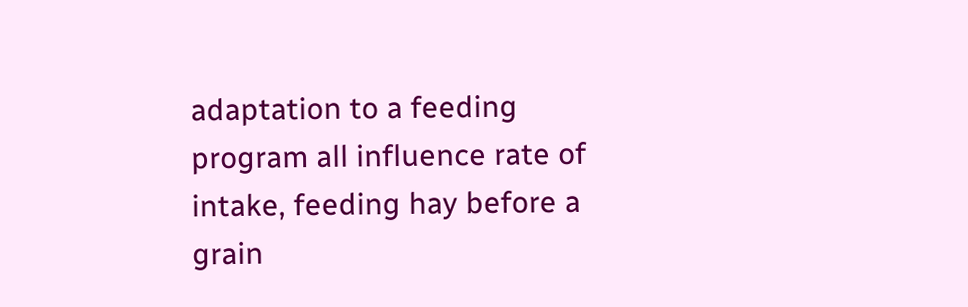adaptation to a feeding program all influence rate of intake, feeding hay before a grain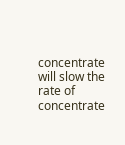concentrate will slow the rate of concentrate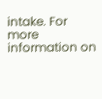intake. For more information on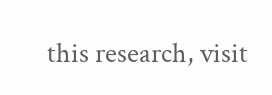this research, visit